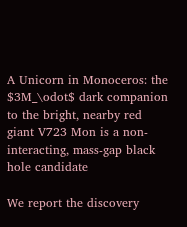A Unicorn in Monoceros: the $3M_\odot$ dark companion to the bright, nearby red giant V723 Mon is a non-interacting, mass-gap black hole candidate

We report the discovery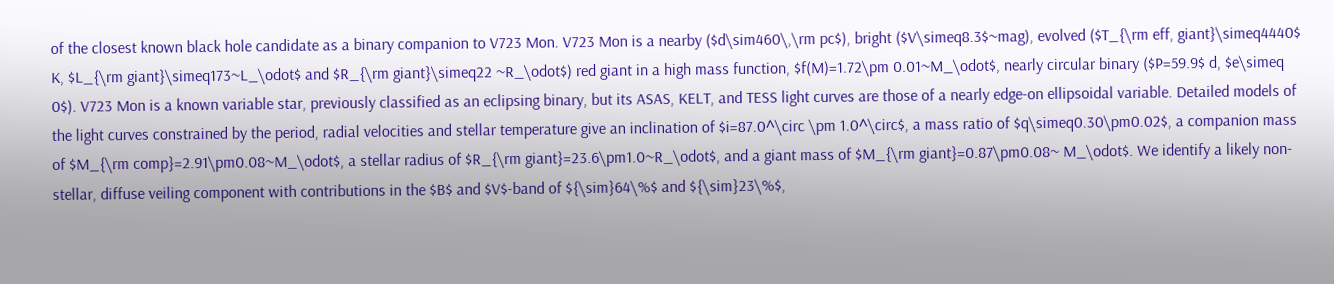of the closest known black hole candidate as a binary companion to V723 Mon. V723 Mon is a nearby ($d\sim460\,\rm pc$), bright ($V\simeq8.3$~mag), evolved ($T_{\rm eff, giant}\simeq4440$ K, $L_{\rm giant}\simeq173~L_\odot$ and $R_{\rm giant}\simeq22 ~R_\odot$) red giant in a high mass function, $f(M)=1.72\pm 0.01~M_\odot$, nearly circular binary ($P=59.9$ d, $e\simeq 0$). V723 Mon is a known variable star, previously classified as an eclipsing binary, but its ASAS, KELT, and TESS light curves are those of a nearly edge-on ellipsoidal variable. Detailed models of the light curves constrained by the period, radial velocities and stellar temperature give an inclination of $i=87.0^\circ \pm 1.0^\circ$, a mass ratio of $q\simeq0.30\pm0.02$, a companion mass of $M_{\rm comp}=2.91\pm0.08~M_\odot$, a stellar radius of $R_{\rm giant}=23.6\pm1.0~R_\odot$, and a giant mass of $M_{\rm giant}=0.87\pm0.08~ M_\odot$. We identify a likely non-stellar, diffuse veiling component with contributions in the $B$ and $V$-band of ${\sim}64\%$ and ${\sim}23\%$,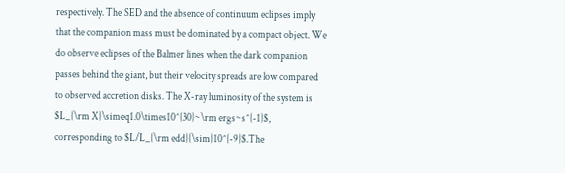respectively. The SED and the absence of continuum eclipses imply that the companion mass must be dominated by a compact object. We do observe eclipses of the Balmer lines when the dark companion passes behind the giant, but their velocity spreads are low compared to observed accretion disks. The X-ray luminosity of the system is $L_{\rm X}\simeq1.0\times10^{30}~\rm ergs~s^{-1}$, corresponding to $L/L_{\rm edd}{\sim}10^{-9}$.The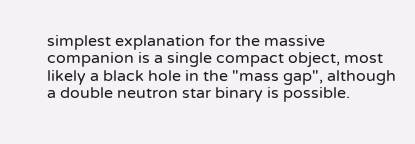simplest explanation for the massive companion is a single compact object, most likely a black hole in the "mass gap", although a double neutron star binary is possible.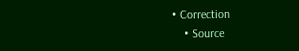• Correction
    • Source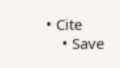• Cite
    • Save